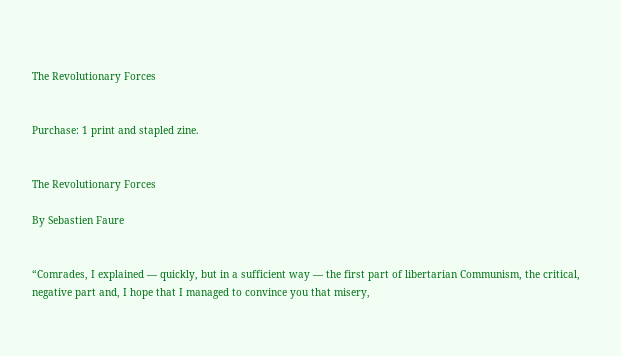The Revolutionary Forces


Purchase: 1 print and stapled zine.


The Revolutionary Forces

By Sebastien Faure


“Comrades, I explained — quickly, but in a sufficient way — the first part of libertarian Communism, the critical, negative part and, I hope that I managed to convince you that misery,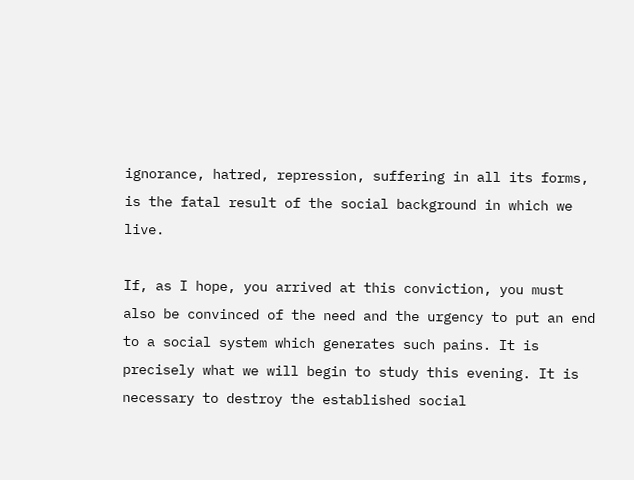ignorance, hatred, repression, suffering in all its forms, is the fatal result of the social background in which we live.

If, as I hope, you arrived at this conviction, you must also be convinced of the need and the urgency to put an end to a social system which generates such pains. It is precisely what we will begin to study this evening. It is necessary to destroy the established social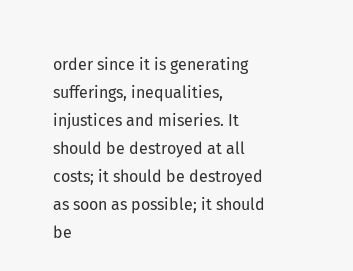order since it is generating sufferings, inequalities, injustices and miseries. It should be destroyed at all costs; it should be destroyed as soon as possible; it should be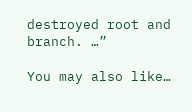destroyed root and branch. …”

You may also like…